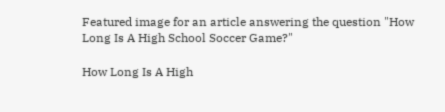Featured image for an article answering the question "How Long Is A High School Soccer Game?"

How Long Is A High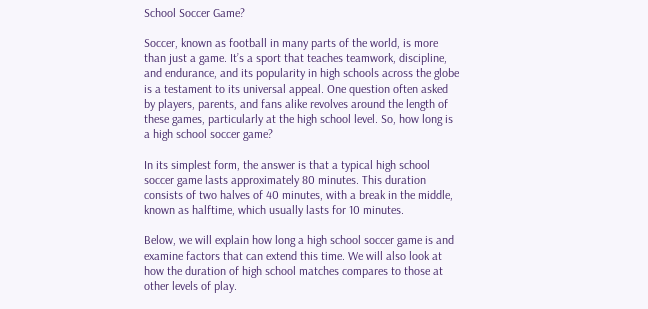School Soccer Game?

Soccer, known as football in many parts of the world, is more than just a game. It’s a sport that teaches teamwork, discipline, and endurance, and its popularity in high schools across the globe is a testament to its universal appeal. One question often asked by players, parents, and fans alike revolves around the length of these games, particularly at the high school level. So, how long is a high school soccer game?

In its simplest form, the answer is that a typical high school soccer game lasts approximately 80 minutes. This duration consists of two halves of 40 minutes, with a break in the middle, known as halftime, which usually lasts for 10 minutes.

Below, we will explain how long a high school soccer game is and examine factors that can extend this time. We will also look at how the duration of high school matches compares to those at other levels of play.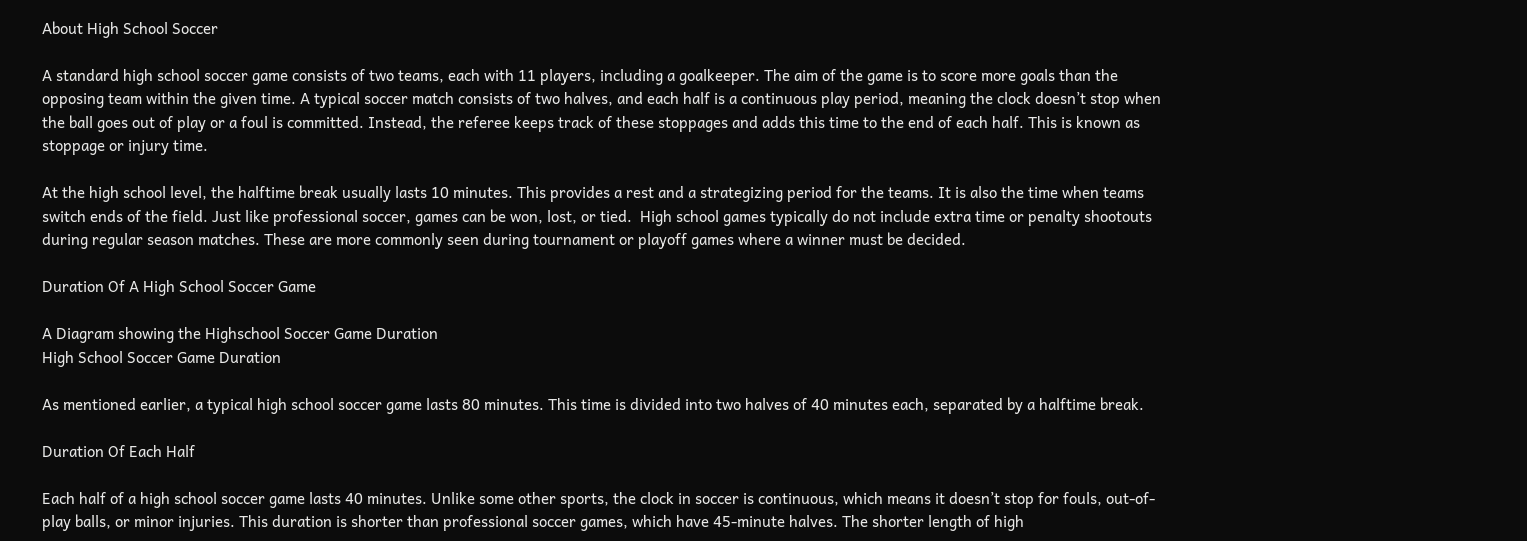About High School Soccer

A standard high school soccer game consists of two teams, each with 11 players, including a goalkeeper. The aim of the game is to score more goals than the opposing team within the given time. A typical soccer match consists of two halves, and each half is a continuous play period, meaning the clock doesn’t stop when the ball goes out of play or a foul is committed. Instead, the referee keeps track of these stoppages and adds this time to the end of each half. This is known as stoppage or injury time.

At the high school level, the halftime break usually lasts 10 minutes. This provides a rest and a strategizing period for the teams. It is also the time when teams switch ends of the field. Just like professional soccer, games can be won, lost, or tied.  High school games typically do not include extra time or penalty shootouts during regular season matches. These are more commonly seen during tournament or playoff games where a winner must be decided.

Duration Of A High School Soccer Game

A Diagram showing the Highschool Soccer Game Duration
High School Soccer Game Duration

As mentioned earlier, a typical high school soccer game lasts 80 minutes. This time is divided into two halves of 40 minutes each, separated by a halftime break.

Duration Of Each Half

Each half of a high school soccer game lasts 40 minutes. Unlike some other sports, the clock in soccer is continuous, which means it doesn’t stop for fouls, out-of-play balls, or minor injuries. This duration is shorter than professional soccer games, which have 45-minute halves. The shorter length of high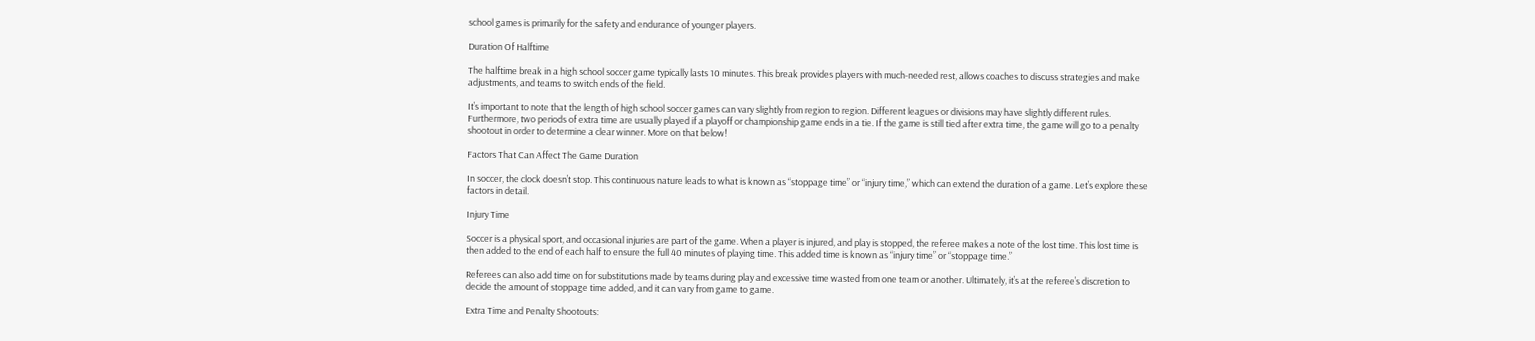school games is primarily for the safety and endurance of younger players.

Duration Of Halftime

The halftime break in a high school soccer game typically lasts 10 minutes. This break provides players with much-needed rest, allows coaches to discuss strategies and make adjustments, and teams to switch ends of the field.

It’s important to note that the length of high school soccer games can vary slightly from region to region. Different leagues or divisions may have slightly different rules. Furthermore, two periods of extra time are usually played if a playoff or championship game ends in a tie. If the game is still tied after extra time, the game will go to a penalty shootout in order to determine a clear winner. More on that below!

Factors That Can Affect The Game Duration

In soccer, the clock doesn’t stop. This continuous nature leads to what is known as “stoppage time” or “injury time,” which can extend the duration of a game. Let’s explore these factors in detail.

Injury Time

Soccer is a physical sport, and occasional injuries are part of the game. When a player is injured, and play is stopped, the referee makes a note of the lost time. This lost time is then added to the end of each half to ensure the full 40 minutes of playing time. This added time is known as “injury time” or “stoppage time.”

Referees can also add time on for substitutions made by teams during play and excessive time wasted from one team or another. Ultimately, it’s at the referee’s discretion to decide the amount of stoppage time added, and it can vary from game to game.

Extra Time and Penalty Shootouts: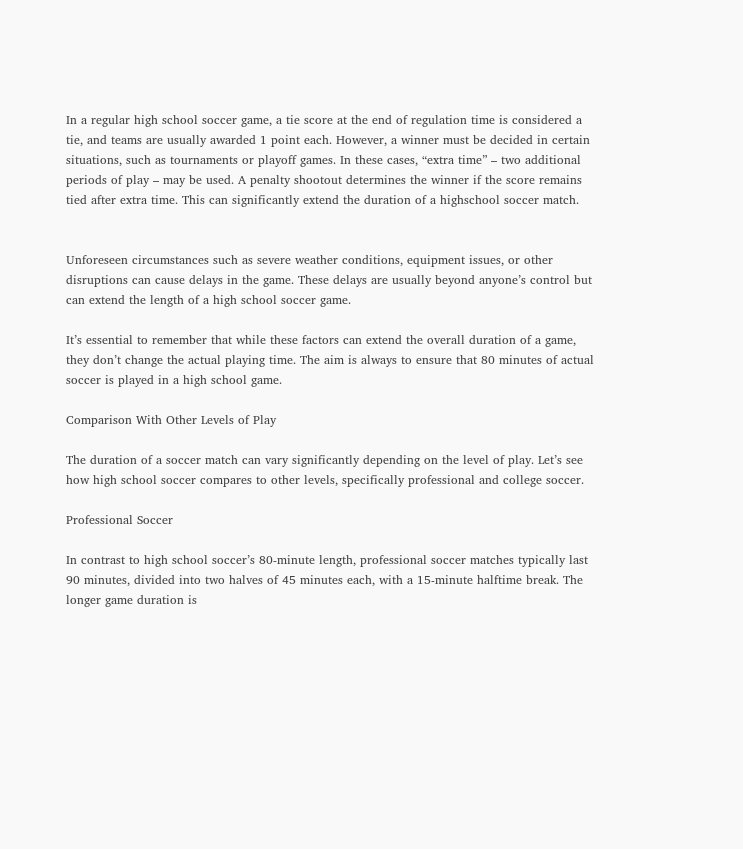In a regular high school soccer game, a tie score at the end of regulation time is considered a tie, and teams are usually awarded 1 point each. However, a winner must be decided in certain situations, such as tournaments or playoff games. In these cases, “extra time” – two additional periods of play – may be used. A penalty shootout determines the winner if the score remains tied after extra time. This can significantly extend the duration of a highschool soccer match.


Unforeseen circumstances such as severe weather conditions, equipment issues, or other disruptions can cause delays in the game. These delays are usually beyond anyone’s control but can extend the length of a high school soccer game.

It’s essential to remember that while these factors can extend the overall duration of a game, they don’t change the actual playing time. The aim is always to ensure that 80 minutes of actual soccer is played in a high school game.

Comparison With Other Levels of Play

The duration of a soccer match can vary significantly depending on the level of play. Let’s see how high school soccer compares to other levels, specifically professional and college soccer.

Professional Soccer

In contrast to high school soccer’s 80-minute length, professional soccer matches typically last 90 minutes, divided into two halves of 45 minutes each, with a 15-minute halftime break. The longer game duration is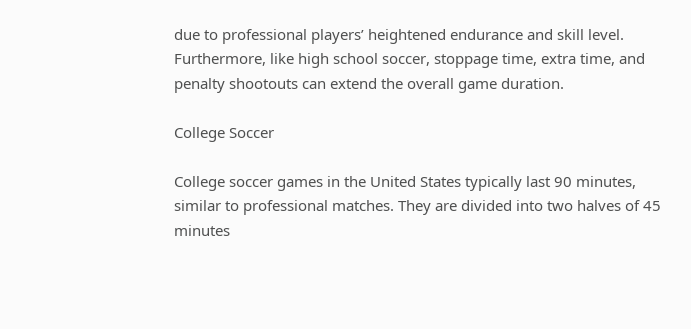due to professional players’ heightened endurance and skill level. Furthermore, like high school soccer, stoppage time, extra time, and penalty shootouts can extend the overall game duration.

College Soccer

College soccer games in the United States typically last 90 minutes, similar to professional matches. They are divided into two halves of 45 minutes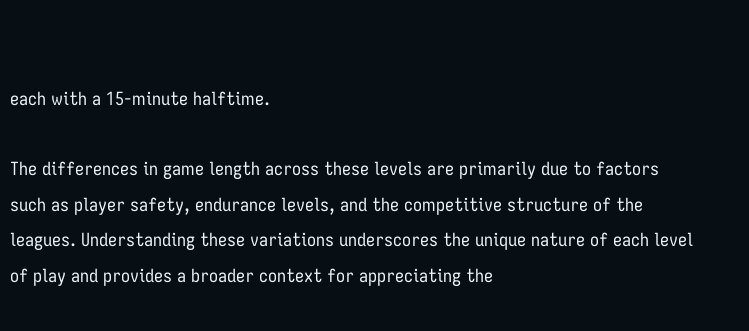each with a 15-minute halftime.

The differences in game length across these levels are primarily due to factors such as player safety, endurance levels, and the competitive structure of the leagues. Understanding these variations underscores the unique nature of each level of play and provides a broader context for appreciating the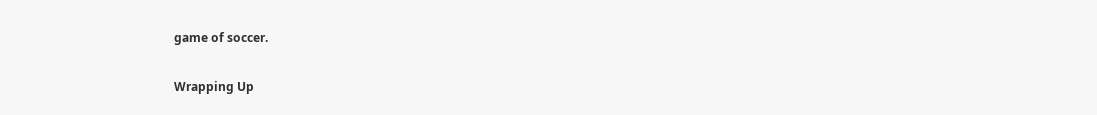game of soccer.

Wrapping Up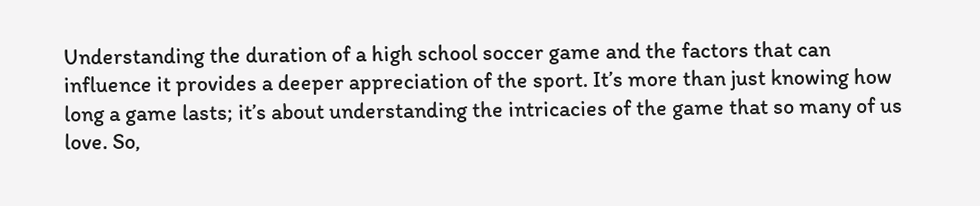Understanding the duration of a high school soccer game and the factors that can influence it provides a deeper appreciation of the sport. It’s more than just knowing how long a game lasts; it’s about understanding the intricacies of the game that so many of us love. So,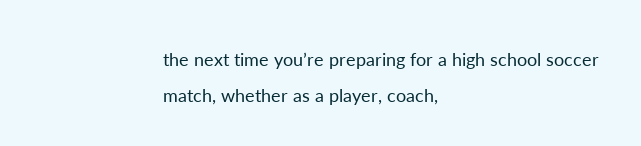the next time you’re preparing for a high school soccer match, whether as a player, coach,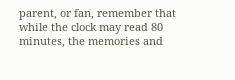parent, or fan, remember that while the clock may read 80 minutes, the memories and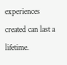experiences created can last a lifetime.